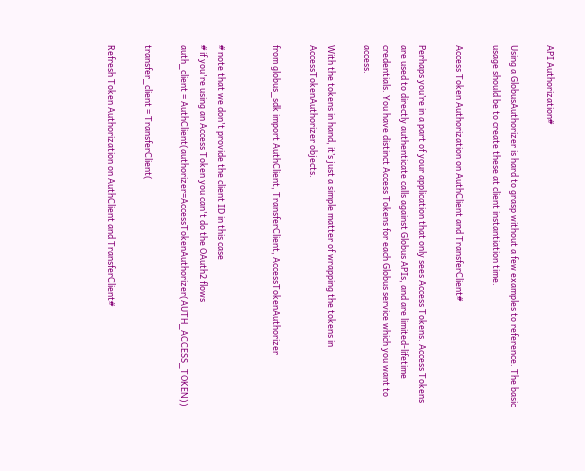API Authorization#

Using a GlobusAuthorizer is hard to grasp without a few examples to reference. The basic usage should be to create these at client instantiation time.

Access Token Authorization on AuthClient and TransferClient#

Perhaps you’re in a part of your application that only sees Access Tokens. Access Tokens are used to directly authenticate calls against Globus APIs, and are limited-lifetime credentials. You have distinct Access Tokens for each Globus service which you want to access.

With the tokens in hand, it’s just a simple matter of wrapping the tokens in AccessTokenAuthorizer objects.

from globus_sdk import AuthClient, TransferClient, AccessTokenAuthorizer


# note that we don't provide the client ID in this case
# if you're using an Access Token you can't do the OAuth2 flows
auth_client = AuthClient(authorizer=AccessTokenAuthorizer(AUTH_ACCESS_TOKEN))

transfer_client = TransferClient(

Refresh Token Authorization on AuthClient and TransferClient#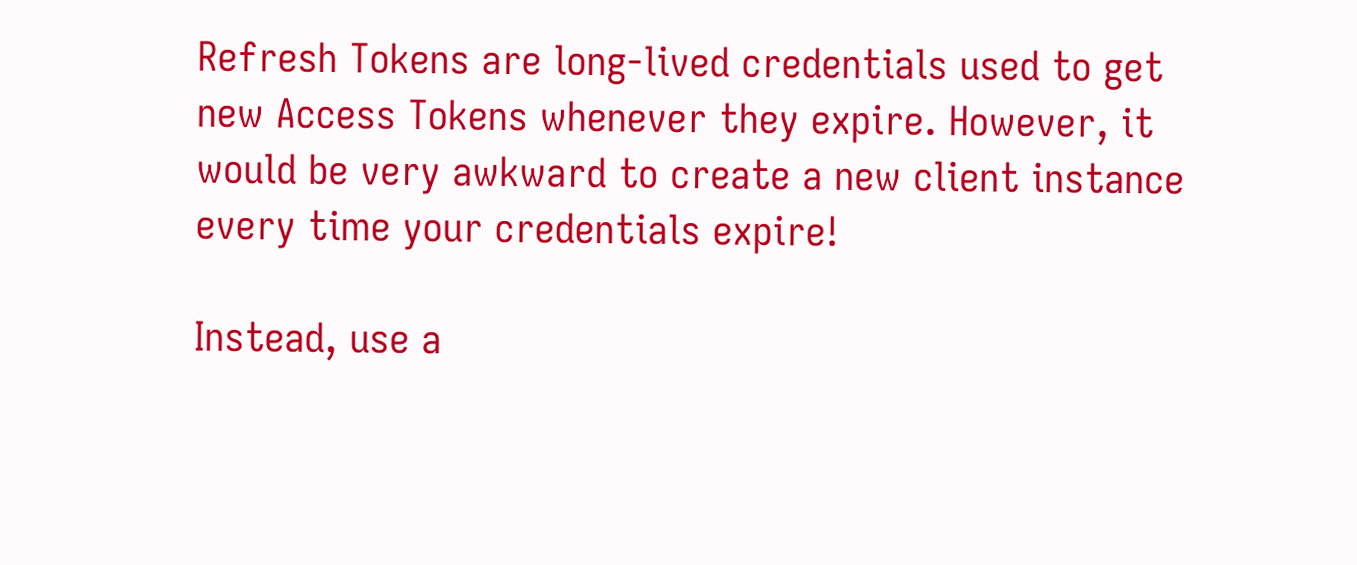Refresh Tokens are long-lived credentials used to get new Access Tokens whenever they expire. However, it would be very awkward to create a new client instance every time your credentials expire!

Instead, use a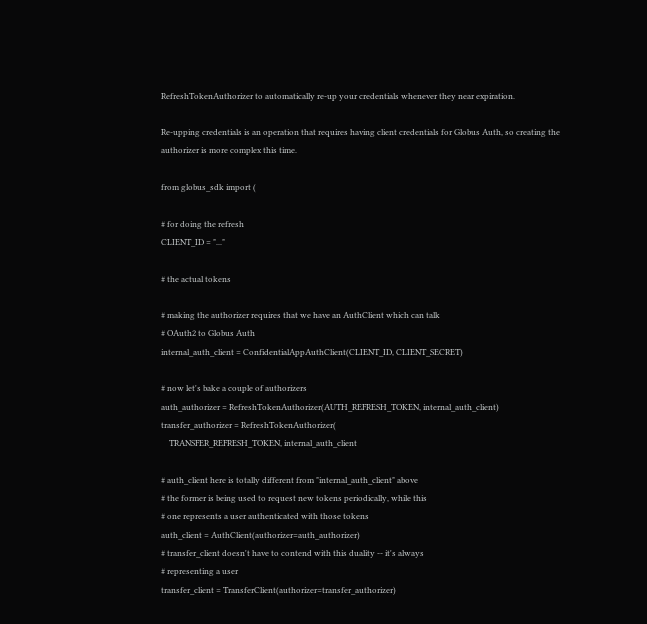RefreshTokenAuthorizer to automatically re-up your credentials whenever they near expiration.

Re-upping credentials is an operation that requires having client credentials for Globus Auth, so creating the authorizer is more complex this time.

from globus_sdk import (

# for doing the refresh
CLIENT_ID = "..."

# the actual tokens

# making the authorizer requires that we have an AuthClient which can talk
# OAuth2 to Globus Auth
internal_auth_client = ConfidentialAppAuthClient(CLIENT_ID, CLIENT_SECRET)

# now let's bake a couple of authorizers
auth_authorizer = RefreshTokenAuthorizer(AUTH_REFRESH_TOKEN, internal_auth_client)
transfer_authorizer = RefreshTokenAuthorizer(
    TRANSFER_REFRESH_TOKEN, internal_auth_client

# auth_client here is totally different from "internal_auth_client" above
# the former is being used to request new tokens periodically, while this
# one represents a user authenticated with those tokens
auth_client = AuthClient(authorizer=auth_authorizer)
# transfer_client doesn't have to contend with this duality -- it's always
# representing a user
transfer_client = TransferClient(authorizer=transfer_authorizer)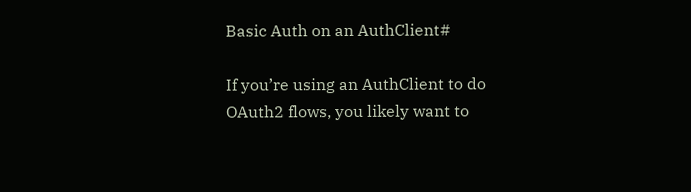Basic Auth on an AuthClient#

If you’re using an AuthClient to do OAuth2 flows, you likely want to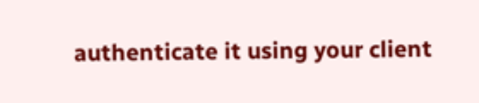authenticate it using your client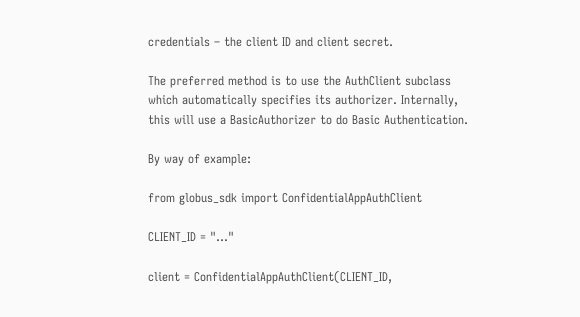credentials – the client ID and client secret.

The preferred method is to use the AuthClient subclass which automatically specifies its authorizer. Internally, this will use a BasicAuthorizer to do Basic Authentication.

By way of example:

from globus_sdk import ConfidentialAppAuthClient

CLIENT_ID = "..."

client = ConfidentialAppAuthClient(CLIENT_ID,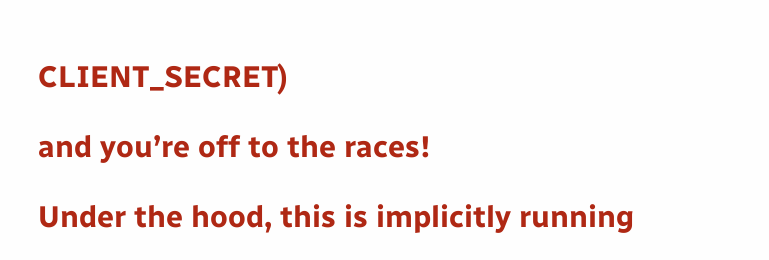CLIENT_SECRET)

and you’re off to the races!

Under the hood, this is implicitly running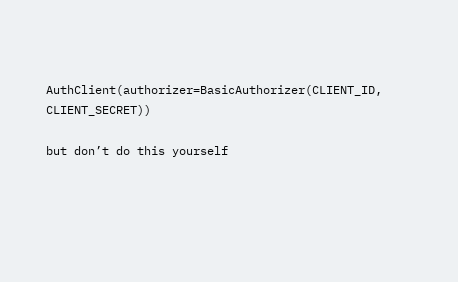AuthClient(authorizer=BasicAuthorizer(CLIENT_ID, CLIENT_SECRET))

but don’t do this yourself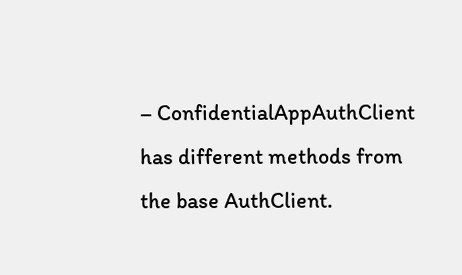– ConfidentialAppAuthClient has different methods from the base AuthClient.